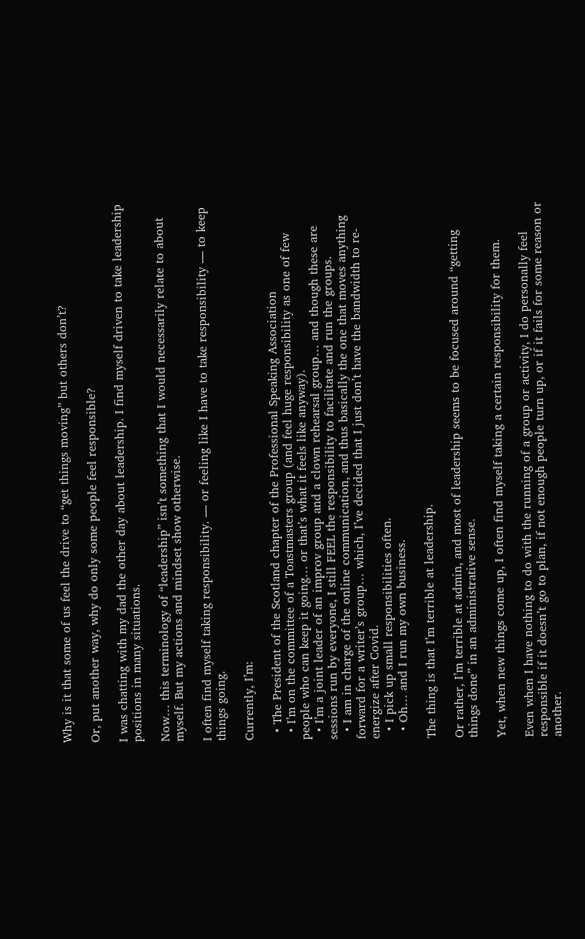Why is it that some of us feel the drive to “get things moving” but others don’t?

Or, put another way, why do only some people feel responsible?

I was chatting with my dad the other day about leadership. I find myself driven to take leadership positions in many situations.

Now… this terminology of “leadership” isn’t something that I would necessarily relate to about myself. But my actions and mindset show otherwise.

I often find myself taking responsibility. — or feeling like I have to take responsibility — to keep things going.

Currently, I’m:

  • The President of the Scotland chapter of the Professional Speaking Association
  • I’m on the committee of a Toastmasters group (and feel huge responsibility as one of few people who can keep it going… or that’s what it feels like anyway).
  • I’m a joint leader of an improv group and a clown rehearsal group… and though these are sessions run by everyone, I still FEEL the responsibility to facilitate and run the groups.
  • I am in charge of the online communication, and thus basically the one that moves anything forward for a writer’s group… which, I’ve decided that I just don’t have the bandwidth to re-energize after Covid.
  • I pick up small responsibilities often.
  • Oh… and I run my own business.

The thing is that I’m terrible at leadership.

Or rather, I’m terrible at admin, and most of leadership seems to be focused around “getting things done” in an administrative sense.

Yet, when new things come up, I often find myself taking a certain responsibility for them.

Even when I have nothing to do with the running of a group or activity, I do personally feel responsible if it doesn’t go to plan, if not enough people turn up, or if it fails for some reason or another.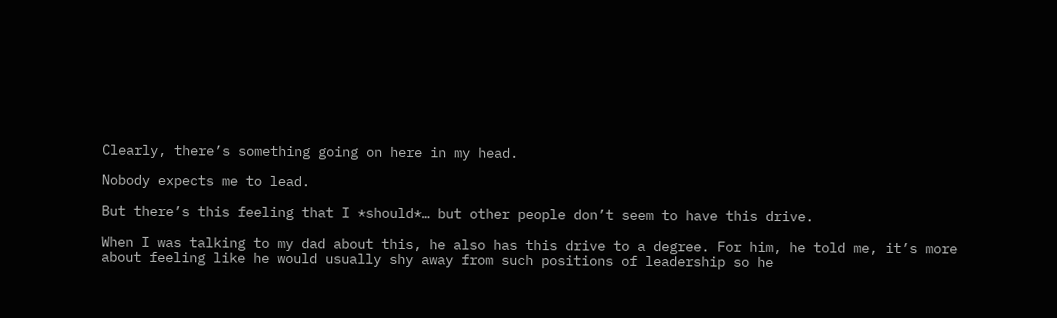Clearly, there’s something going on here in my head.

Nobody expects me to lead.

But there’s this feeling that I *should*… but other people don’t seem to have this drive.

When I was talking to my dad about this, he also has this drive to a degree. For him, he told me, it’s more about feeling like he would usually shy away from such positions of leadership so he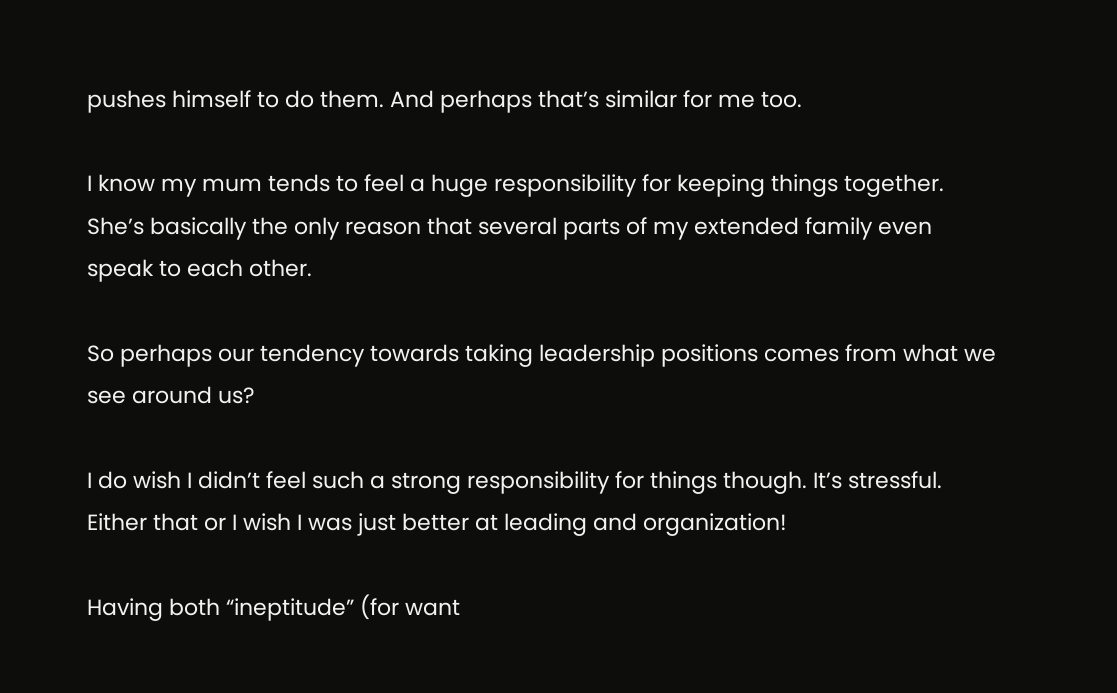pushes himself to do them. And perhaps that’s similar for me too.

I know my mum tends to feel a huge responsibility for keeping things together. She’s basically the only reason that several parts of my extended family even speak to each other.

So perhaps our tendency towards taking leadership positions comes from what we see around us?

I do wish I didn’t feel such a strong responsibility for things though. It’s stressful. Either that or I wish I was just better at leading and organization!

Having both “ineptitude” (for want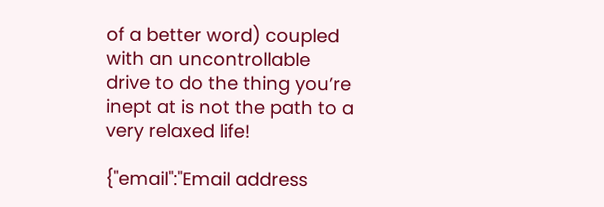of a better word) coupled with an uncontrollable drive to do the thing you’re inept at is not the path to a very relaxed life!

{"email":"Email address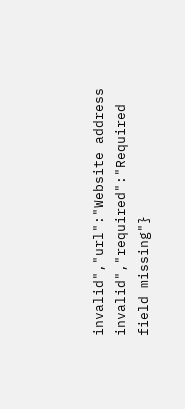invalid","url":"Website address invalid","required":"Required field missing"}